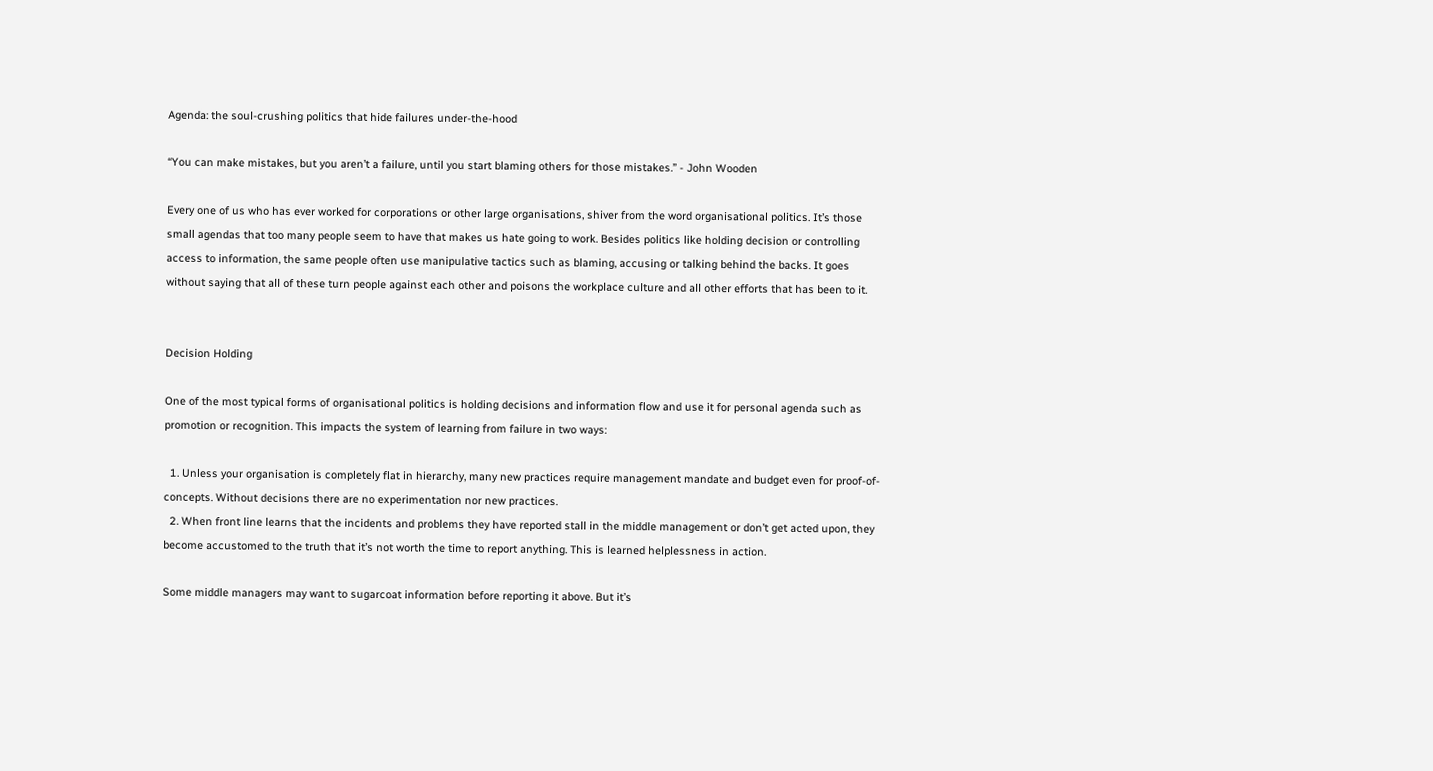Agenda: the soul-crushing politics that hide failures under-the-hood

“You can make mistakes, but you aren’t a failure, until you start blaming others for those mistakes.” - John Wooden

Every one of us who has ever worked for corporations or other large organisations, shiver from the word organisational politics. It’s those small agendas that too many people seem to have that makes us hate going to work. Besides politics like holding decision or controlling access to information, the same people often use manipulative tactics such as blaming, accusing or talking behind the backs. It goes without saying that all of these turn people against each other and poisons the workplace culture and all other efforts that has been to it.


Decision Holding

One of the most typical forms of organisational politics is holding decisions and information flow and use it for personal agenda such as promotion or recognition. This impacts the system of learning from failure in two ways:

  1. Unless your organisation is completely flat in hierarchy, many new practices require management mandate and budget even for proof-of-concepts. Without decisions there are no experimentation nor new practices.
  2. When front line learns that the incidents and problems they have reported stall in the middle management or don’t get acted upon, they become accustomed to the truth that it’s not worth the time to report anything. This is learned helplessness in action.

Some middle managers may want to sugarcoat information before reporting it above. But it’s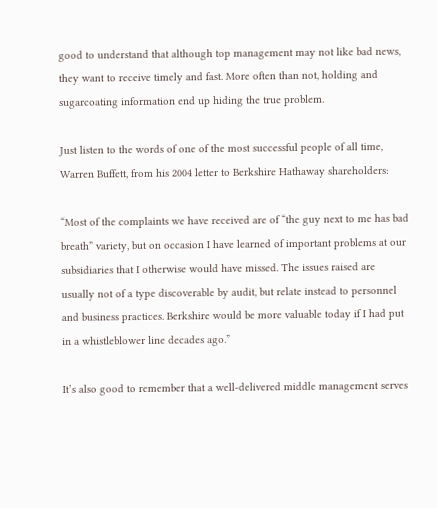good to understand that although top management may not like bad news, they want to receive timely and fast. More often than not, holding and sugarcoating information end up hiding the true problem.

Just listen to the words of one of the most successful people of all time, Warren Buffett, from his 2004 letter to Berkshire Hathaway shareholders:

“Most of the complaints we have received are of “the guy next to me has bad breath” variety, but on occasion I have learned of important problems at our subsidiaries that I otherwise would have missed. The issues raised are usually not of a type discoverable by audit, but relate instead to personnel and business practices. Berkshire would be more valuable today if I had put in a whistleblower line decades ago.”

It’s also good to remember that a well-delivered middle management serves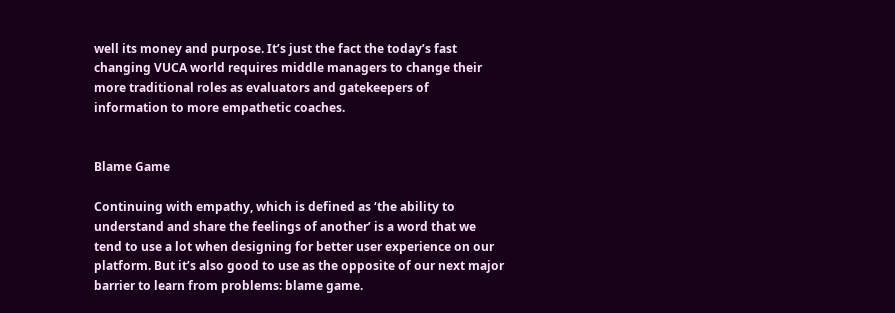well its money and purpose. It’s just the fact the today’s fast changing VUCA world requires middle managers to change their more traditional roles as evaluators and gatekeepers of information to more empathetic coaches.


Blame Game

Continuing with empathy, which is defined as ‘the ability to understand and share the feelings of another’ is a word that we tend to use a lot when designing for better user experience on our platform. But it’s also good to use as the opposite of our next major barrier to learn from problems: blame game.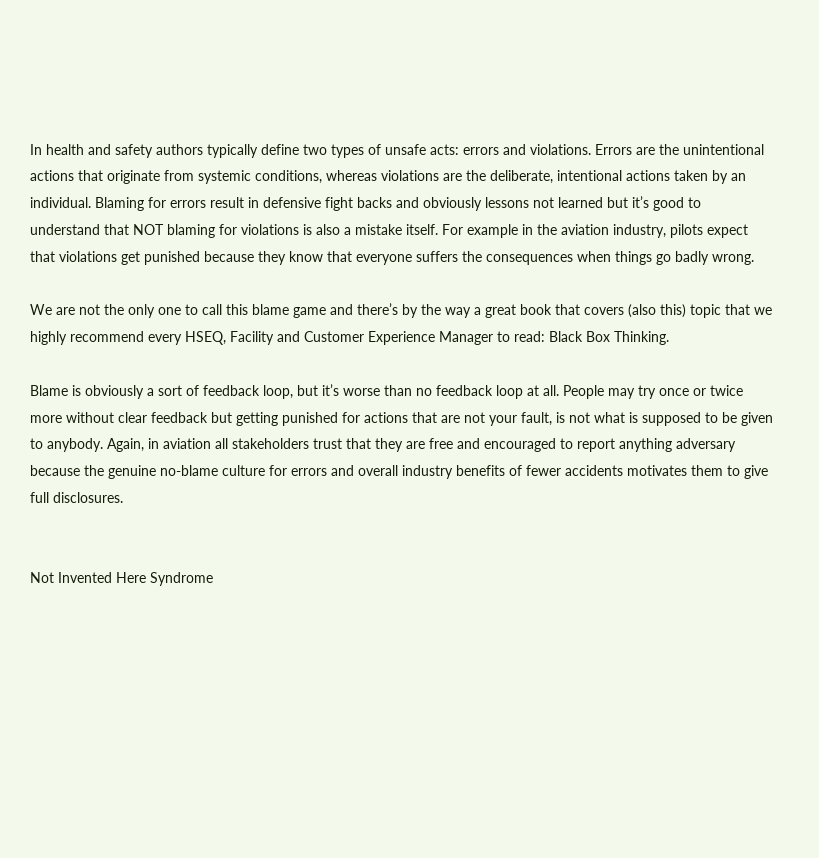In health and safety authors typically define two types of unsafe acts: errors and violations. Errors are the unintentional actions that originate from systemic conditions, whereas violations are the deliberate, intentional actions taken by an individual. Blaming for errors result in defensive fight backs and obviously lessons not learned but it’s good to understand that NOT blaming for violations is also a mistake itself. For example in the aviation industry, pilots expect that violations get punished because they know that everyone suffers the consequences when things go badly wrong.

We are not the only one to call this blame game and there’s by the way a great book that covers (also this) topic that we highly recommend every HSEQ, Facility and Customer Experience Manager to read: Black Box Thinking.

Blame is obviously a sort of feedback loop, but it’s worse than no feedback loop at all. People may try once or twice more without clear feedback but getting punished for actions that are not your fault, is not what is supposed to be given to anybody. Again, in aviation all stakeholders trust that they are free and encouraged to report anything adversary because the genuine no-blame culture for errors and overall industry benefits of fewer accidents motivates them to give full disclosures.


Not Invented Here Syndrome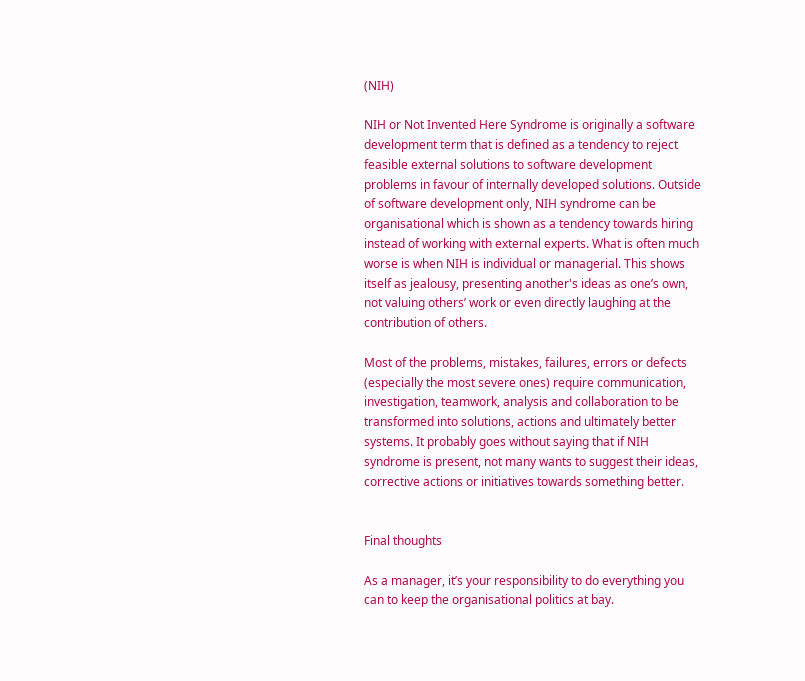(NIH)

NIH or Not Invented Here Syndrome is originally a software development term that is defined as a tendency to reject feasible external solutions to software development problems in favour of internally developed solutions. Outside of software development only, NIH syndrome can be organisational which is shown as a tendency towards hiring instead of working with external experts. What is often much worse is when NIH is individual or managerial. This shows itself as jealousy, presenting another's ideas as one’s own, not valuing others’ work or even directly laughing at the contribution of others.

Most of the problems, mistakes, failures, errors or defects (especially the most severe ones) require communication, investigation, teamwork, analysis and collaboration to be transformed into solutions, actions and ultimately better systems. It probably goes without saying that if NIH syndrome is present, not many wants to suggest their ideas, corrective actions or initiatives towards something better.


Final thoughts

As a manager, it’s your responsibility to do everything you can to keep the organisational politics at bay.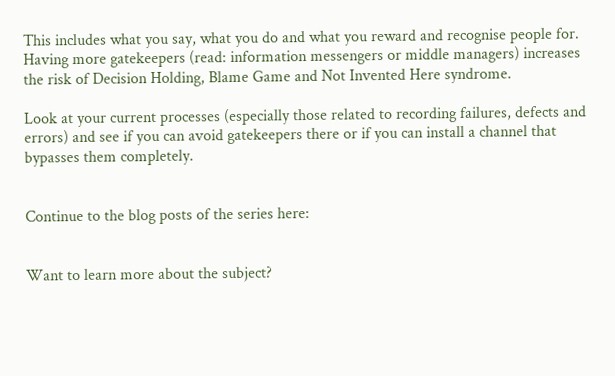This includes what you say, what you do and what you reward and recognise people for. Having more gatekeepers (read: information messengers or middle managers) increases the risk of Decision Holding, Blame Game and Not Invented Here syndrome.

Look at your current processes (especially those related to recording failures, defects and errors) and see if you can avoid gatekeepers there or if you can install a channel that bypasses them completely.


Continue to the blog posts of the series here:


Want to learn more about the subject?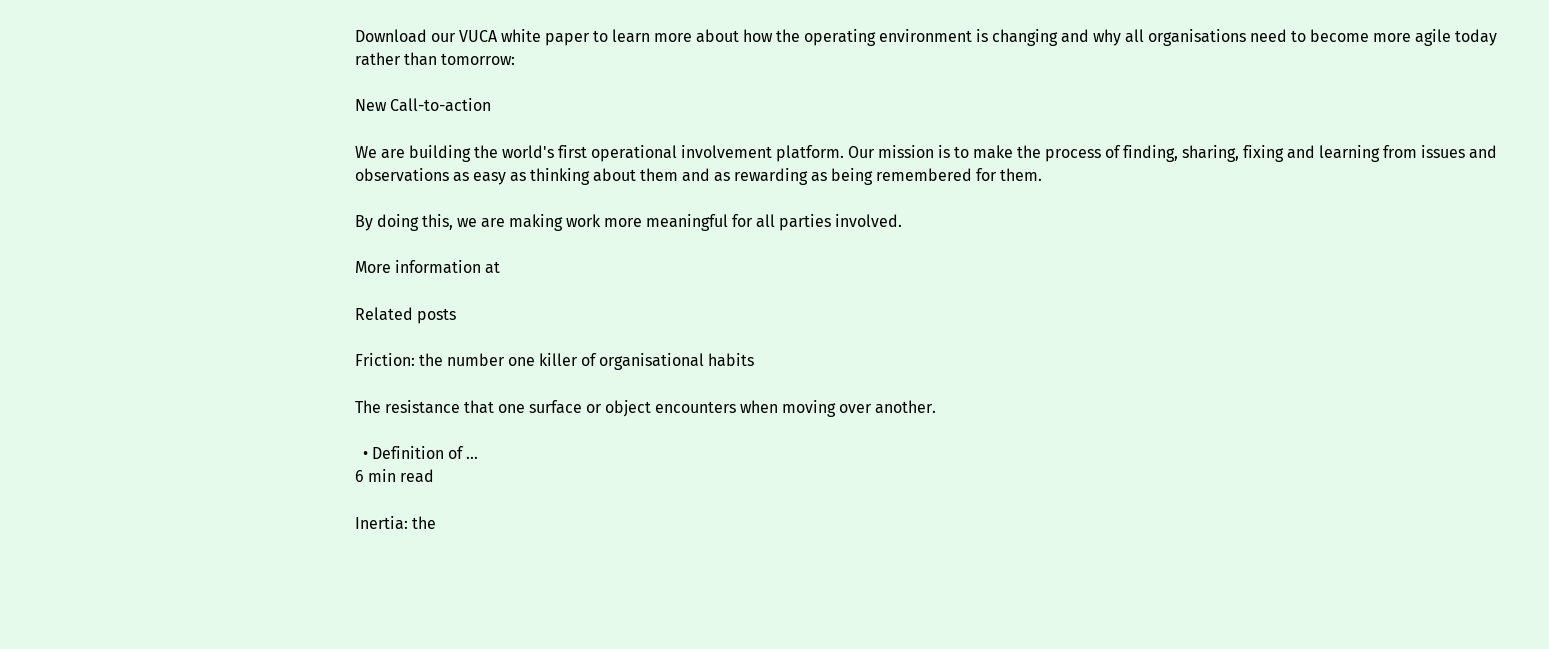Download our VUCA white paper to learn more about how the operating environment is changing and why all organisations need to become more agile today rather than tomorrow:

New Call-to-action

We are building the world's first operational involvement platform. Our mission is to make the process of finding, sharing, fixing and learning from issues and observations as easy as thinking about them and as rewarding as being remembered for them.

By doing this, we are making work more meaningful for all parties involved.

More information at

Related posts

Friction: the number one killer of organisational habits

The resistance that one surface or object encounters when moving over another.

  • Definition of ...
6 min read

Inertia: the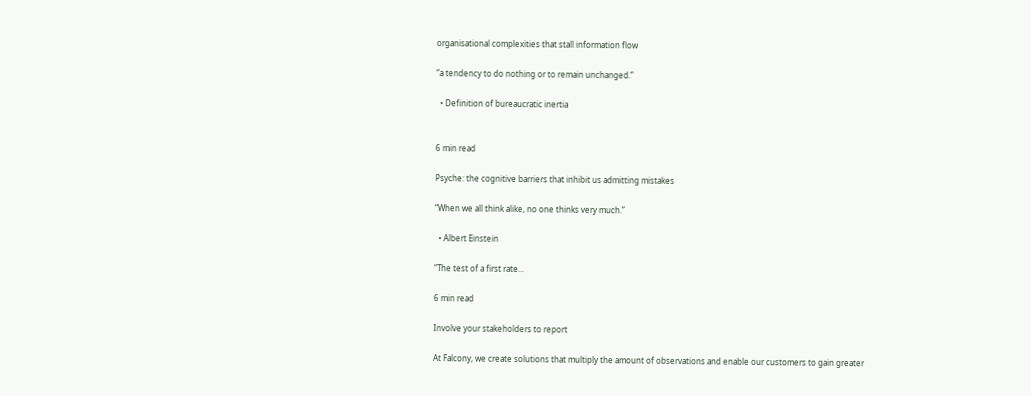organisational complexities that stall information flow

“a tendency to do nothing or to remain unchanged.”

  • Definition of bureaucratic inertia


6 min read

Psyche: the cognitive barriers that inhibit us admitting mistakes

“When we all think alike, no one thinks very much.”

  • Albert Einstein

“The test of a first rate...

6 min read

Involve your stakeholders to report

At Falcony, we create solutions that multiply the amount of observations and enable our customers to gain greater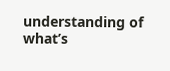understanding of what’s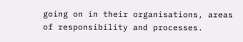going on in their organisations, areas of responsibility and processes.